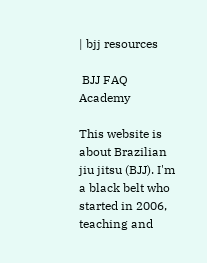| bjj resources

 BJJ FAQ  Academy

This website is about Brazilian jiu jitsu (BJJ). I'm a black belt who started in 2006, teaching and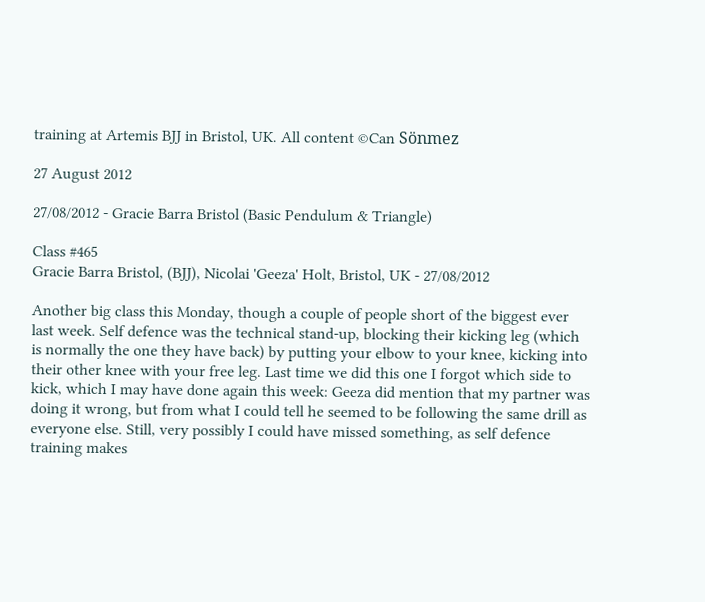training at Artemis BJJ in Bristol, UK. All content ©Can Sönmez

27 August 2012

27/08/2012 - Gracie Barra Bristol (Basic Pendulum & Triangle)

Class #465
Gracie Barra Bristol, (BJJ), Nicolai 'Geeza' Holt, Bristol, UK - 27/08/2012

Another big class this Monday, though a couple of people short of the biggest ever last week. Self defence was the technical stand-up, blocking their kicking leg (which is normally the one they have back) by putting your elbow to your knee, kicking into their other knee with your free leg. Last time we did this one I forgot which side to kick, which I may have done again this week: Geeza did mention that my partner was doing it wrong, but from what I could tell he seemed to be following the same drill as everyone else. Still, very possibly I could have missed something, as self defence training makes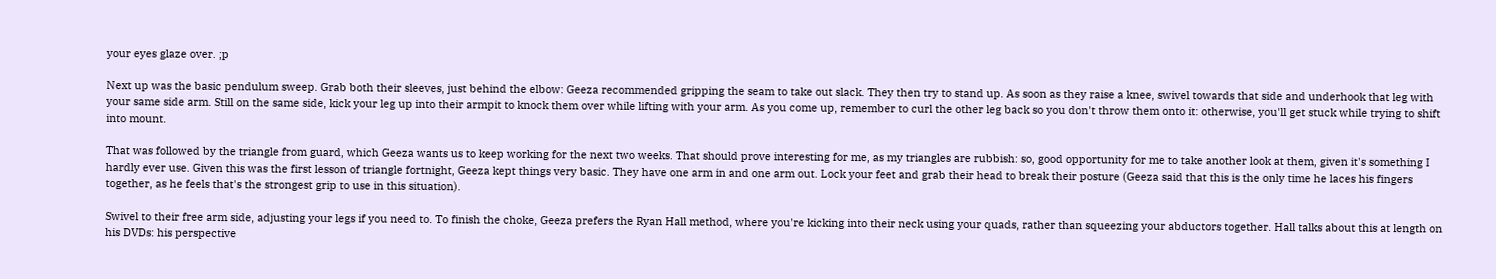your eyes glaze over. ;p

Next up was the basic pendulum sweep. Grab both their sleeves, just behind the elbow: Geeza recommended gripping the seam to take out slack. They then try to stand up. As soon as they raise a knee, swivel towards that side and underhook that leg with your same side arm. Still on the same side, kick your leg up into their armpit to knock them over while lifting with your arm. As you come up, remember to curl the other leg back so you don't throw them onto it: otherwise, you'll get stuck while trying to shift into mount.

That was followed by the triangle from guard, which Geeza wants us to keep working for the next two weeks. That should prove interesting for me, as my triangles are rubbish: so, good opportunity for me to take another look at them, given it's something I hardly ever use. Given this was the first lesson of triangle fortnight, Geeza kept things very basic. They have one arm in and one arm out. Lock your feet and grab their head to break their posture (Geeza said that this is the only time he laces his fingers together, as he feels that's the strongest grip to use in this situation).

Swivel to their free arm side, adjusting your legs if you need to. To finish the choke, Geeza prefers the Ryan Hall method, where you're kicking into their neck using your quads, rather than squeezing your abductors together. Hall talks about this at length on his DVDs: his perspective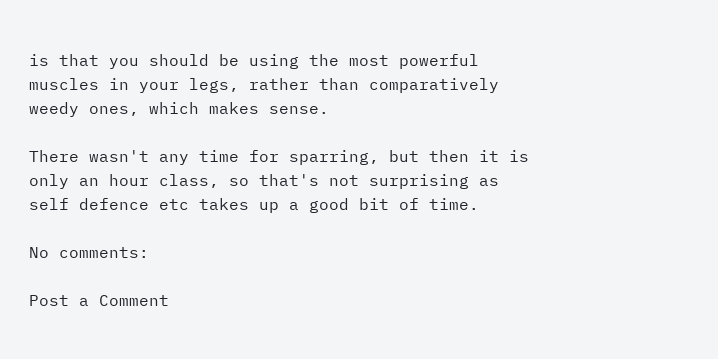is that you should be using the most powerful muscles in your legs, rather than comparatively weedy ones, which makes sense.

There wasn't any time for sparring, but then it is only an hour class, so that's not surprising as self defence etc takes up a good bit of time.

No comments:

Post a Comment